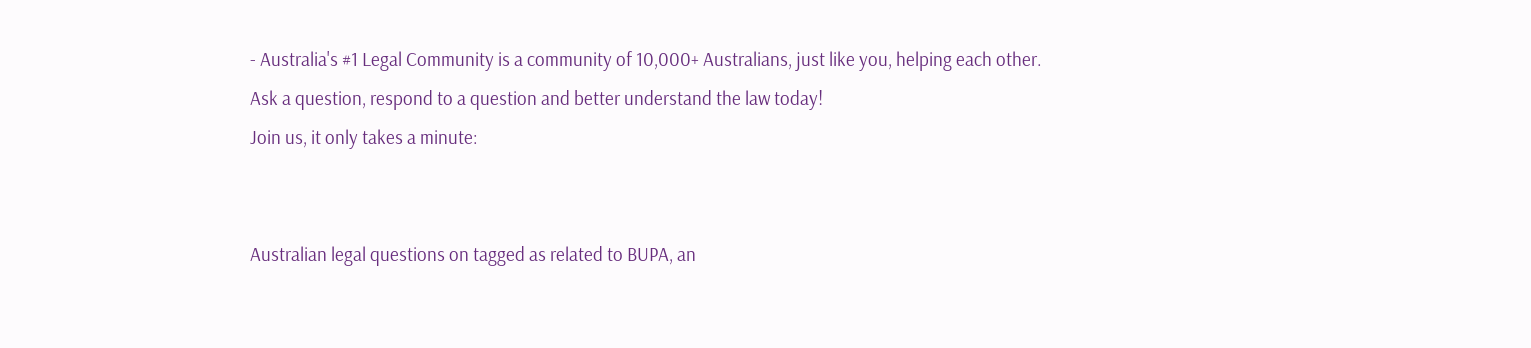- Australia's #1 Legal Community is a community of 10,000+ Australians, just like you, helping each other.
Ask a question, respond to a question and better understand the law today!
Join us, it only takes a minute:


Australian legal questions on tagged as related to BUPA, an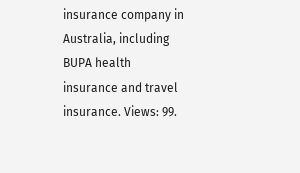insurance company in Australia, including BUPA health insurance and travel insurance. Views: 99.